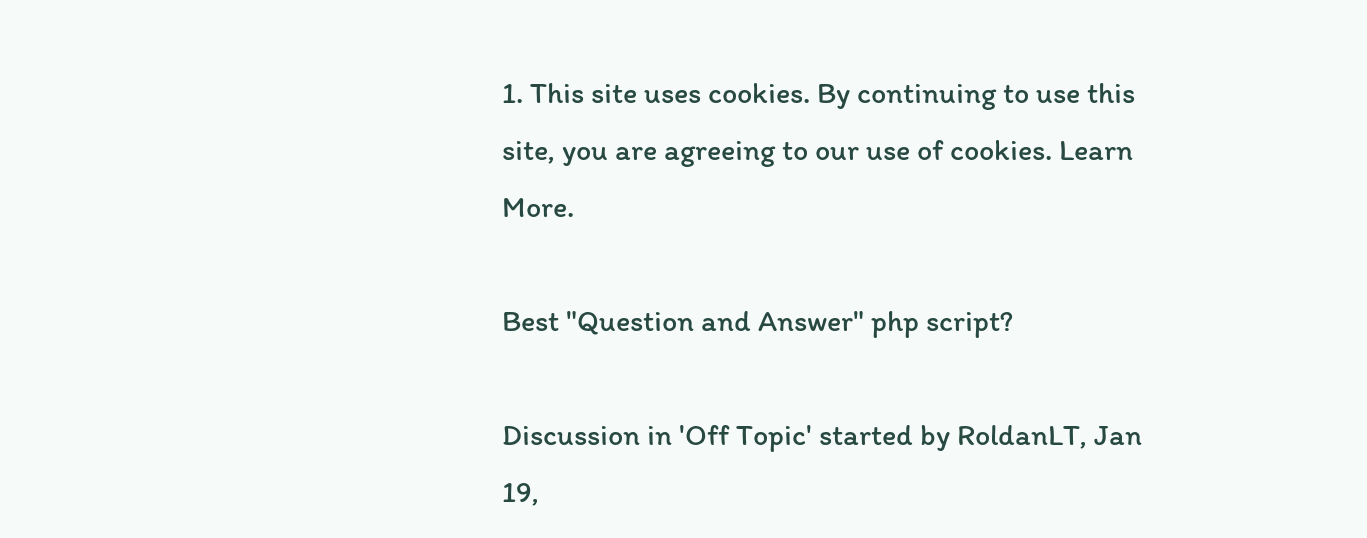1. This site uses cookies. By continuing to use this site, you are agreeing to our use of cookies. Learn More.

Best "Question and Answer" php script?

Discussion in 'Off Topic' started by RoldanLT, Jan 19,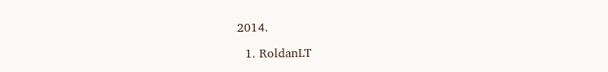2014.

  1. RoldanLT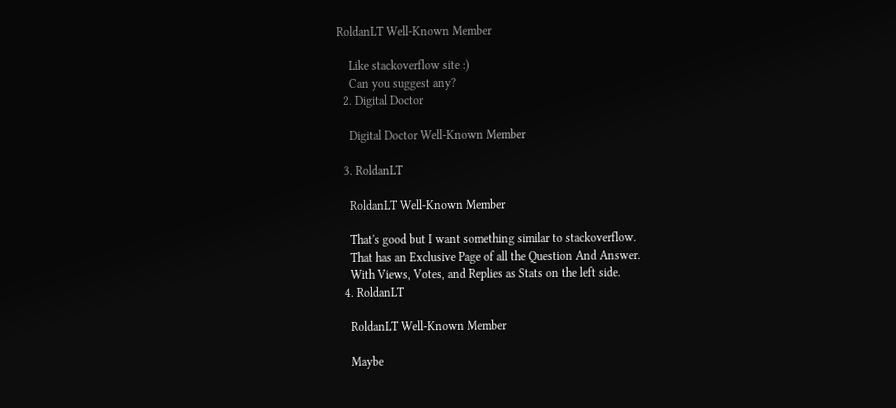RoldanLT Well-Known Member

    Like stackoverflow site :)
    Can you suggest any?
  2. Digital Doctor

    Digital Doctor Well-Known Member

  3. RoldanLT

    RoldanLT Well-Known Member

    That's good but I want something similar to stackoverflow.
    That has an Exclusive Page of all the Question And Answer.
    With Views, Votes, and Replies as Stats on the left side.
  4. RoldanLT

    RoldanLT Well-Known Member

    Maybe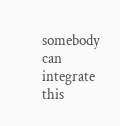somebody can integrate this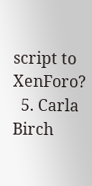script to XenForo?
  5. Carla Birch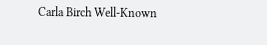Carla Birch Well-Known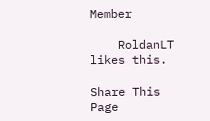Member

    RoldanLT likes this.

Share This Page